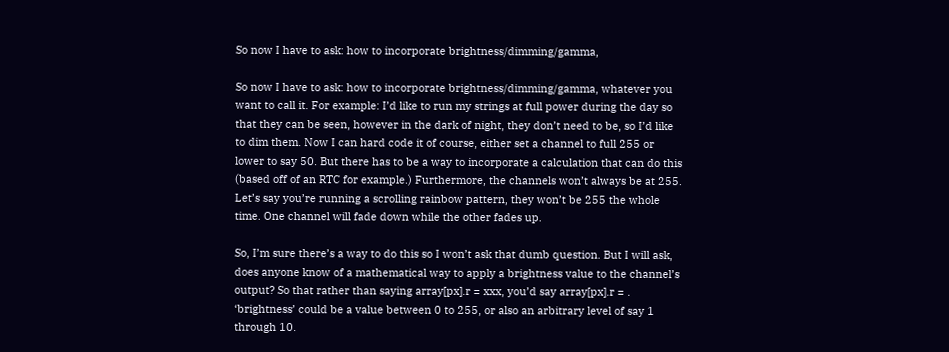So now I have to ask: how to incorporate brightness/dimming/gamma,

So now I have to ask: how to incorporate brightness/dimming/gamma, whatever you want to call it. For example: I’d like to run my strings at full power during the day so that they can be seen, however in the dark of night, they don’t need to be, so I’d like to dim them. Now I can hard code it of course, either set a channel to full 255 or lower to say 50. But there has to be a way to incorporate a calculation that can do this (based off of an RTC for example.) Furthermore, the channels won’t always be at 255. Let’s say you’re running a scrolling rainbow pattern, they won’t be 255 the whole time. One channel will fade down while the other fades up.

So, I’m sure there’s a way to do this so I won’t ask that dumb question. But I will ask, does anyone know of a mathematical way to apply a brightness value to the channel’s output? So that rather than saying array[px].r = xxx, you’d say array[px].r = . ‘brightness’ could be a value between 0 to 255, or also an arbitrary level of say 1 through 10.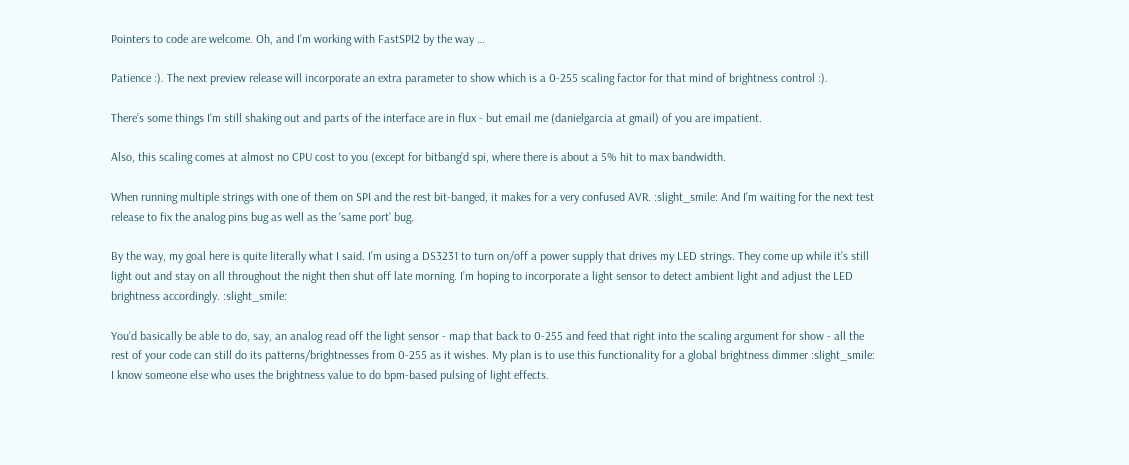Pointers to code are welcome. Oh, and I’m working with FastSPI2 by the way …

Patience :). The next preview release will incorporate an extra parameter to show which is a 0-255 scaling factor for that mind of brightness control :).

There’s some things I’m still shaking out and parts of the interface are in flux - but email me (danielgarcia at gmail) of you are impatient.

Also, this scaling comes at almost no CPU cost to you (except for bitbang’d spi, where there is about a 5% hit to max bandwidth.

When running multiple strings with one of them on SPI and the rest bit-banged, it makes for a very confused AVR. :slight_smile: And I’m waiting for the next test release to fix the analog pins bug as well as the ‘same port’ bug.

By the way, my goal here is quite literally what I said. I’m using a DS3231 to turn on/off a power supply that drives my LED strings. They come up while it’s still light out and stay on all throughout the night then shut off late morning. I’m hoping to incorporate a light sensor to detect ambient light and adjust the LED brightness accordingly. :slight_smile:

You’d basically be able to do, say, an analog read off the light sensor - map that back to 0-255 and feed that right into the scaling argument for show - all the rest of your code can still do its patterns/brightnesses from 0-255 as it wishes. My plan is to use this functionality for a global brightness dimmer :slight_smile: I know someone else who uses the brightness value to do bpm-based pulsing of light effects.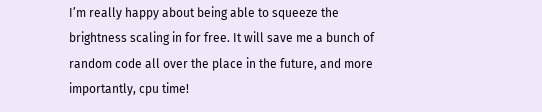I’m really happy about being able to squeeze the brightness scaling in for free. It will save me a bunch of random code all over the place in the future, and more importantly, cpu time!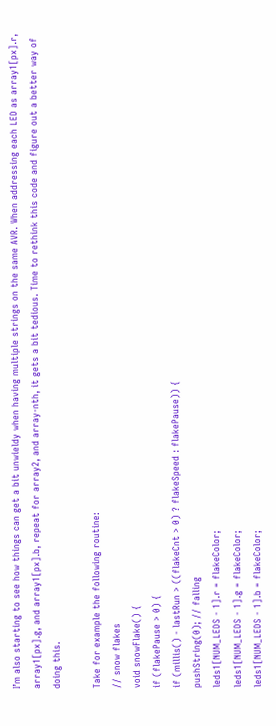I’m also starting to see how things can get a bit unwieldy when having multiple strings on the same AVR. When addressing each LED as array1[px].r, array1[px].g, and array1[px].b, repeat for array2, and array-nth, it gets a bit tedious. Time to rethink this code and figure out a better way of doing this.

Take for example the following routine:
// snow flakes
void snowFlake() {
if (flakePause > 0) {
if (millis() - lastRun > ((flakeCnt > 0) ? flakeSpeed : flakePause)) {
pushString(0); // falling
leds1[NUM_LEDS - 1].r = flakeColor;
leds1[NUM_LEDS - 1].g = flakeColor;
leds1[NUM_LEDS - 1].b = flakeColor;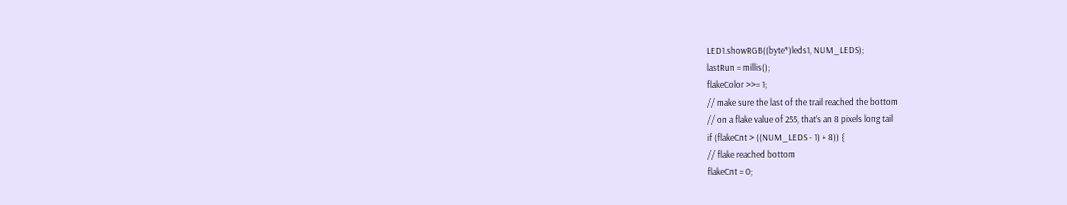LED1.showRGB((byte*)leds1, NUM_LEDS);
lastRun = millis();
flakeColor >>= 1;
// make sure the last of the trail reached the bottom
// on a flake value of 255, that’s an 8 pixels long tail
if (flakeCnt > ((NUM_LEDS - 1) + 8)) {
// flake reached bottom
flakeCnt = 0;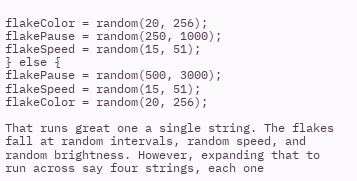flakeColor = random(20, 256);
flakePause = random(250, 1000);
flakeSpeed = random(15, 51);
} else {
flakePause = random(500, 3000);
flakeSpeed = random(15, 51);
flakeColor = random(20, 256);

That runs great one a single string. The flakes fall at random intervals, random speed, and random brightness. However, expanding that to run across say four strings, each one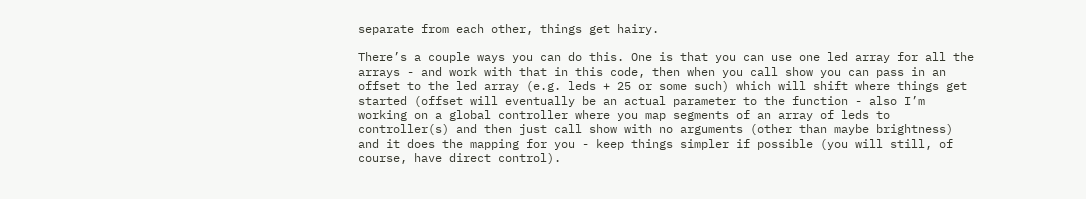separate from each other, things get hairy.

There’s a couple ways you can do this. One is that you can use one led array for all the arrays - and work with that in this code, then when you call show you can pass in an offset to the led array (e.g. leds + 25 or some such) which will shift where things get started (offset will eventually be an actual parameter to the function - also I’m working on a global controller where you map segments of an array of leds to controller(s) and then just call show with no arguments (other than maybe brightness) and it does the mapping for you - keep things simpler if possible (you will still, of course, have direct control).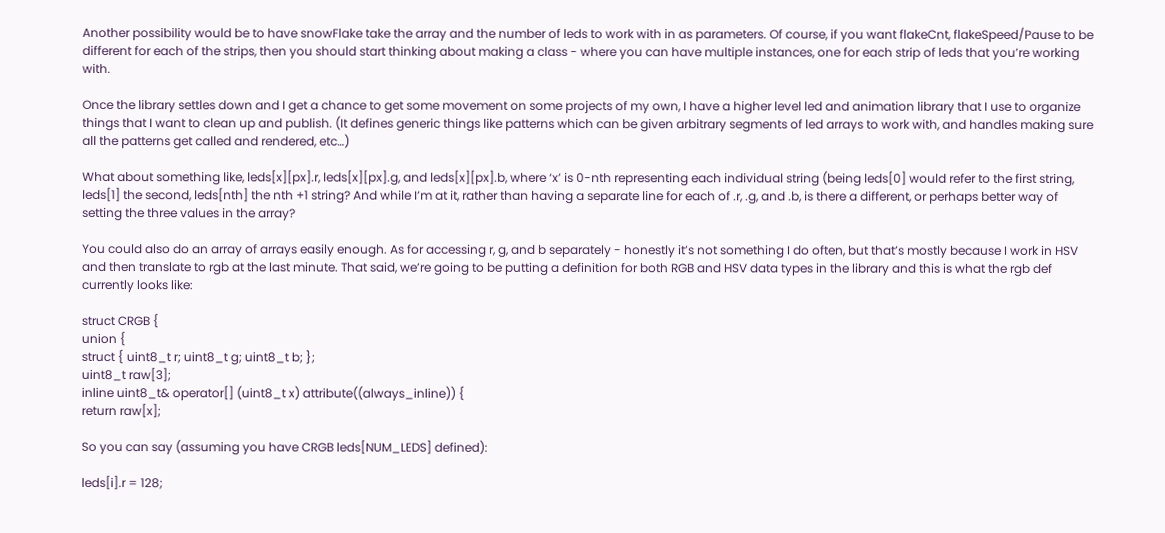Another possibility would be to have snowFlake take the array and the number of leds to work with in as parameters. Of course, if you want flakeCnt, flakeSpeed/Pause to be different for each of the strips, then you should start thinking about making a class - where you can have multiple instances, one for each strip of leds that you’re working with.

Once the library settles down and I get a chance to get some movement on some projects of my own, I have a higher level led and animation library that I use to organize things that I want to clean up and publish. (It defines generic things like patterns which can be given arbitrary segments of led arrays to work with, and handles making sure all the patterns get called and rendered, etc…)

What about something like, leds[x][px].r, leds[x][px].g, and leds[x][px].b, where ‘x’ is 0-nth representing each individual string (being leds[0] would refer to the first string, leds[1] the second, leds[nth] the nth +1 string? And while I’m at it, rather than having a separate line for each of .r, .g, and .b, is there a different, or perhaps better way of setting the three values in the array?

You could also do an array of arrays easily enough. As for accessing r, g, and b separately - honestly it’s not something I do often, but that’s mostly because I work in HSV and then translate to rgb at the last minute. That said, we’re going to be putting a definition for both RGB and HSV data types in the library and this is what the rgb def currently looks like:

struct CRGB {
union {
struct { uint8_t r; uint8_t g; uint8_t b; };
uint8_t raw[3];
inline uint8_t& operator[] (uint8_t x) attribute((always_inline)) {
return raw[x];

So you can say (assuming you have CRGB leds[NUM_LEDS] defined):

leds[i].r = 128;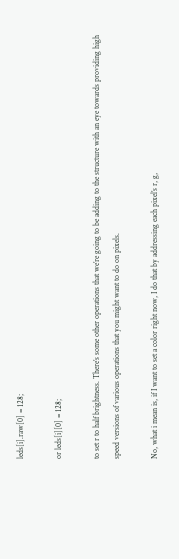leds[i].raw[0] = 128;

or leds[i][0] = 128;

to set r to half brightness. There’s some other operations that we’re going to be adding to the structure with an eye towards providing high speed versions of various operations that you might want to do on pixels.

No, what i mean is, if I want to set a color right now, I do that by addressing each pixel’s r, g,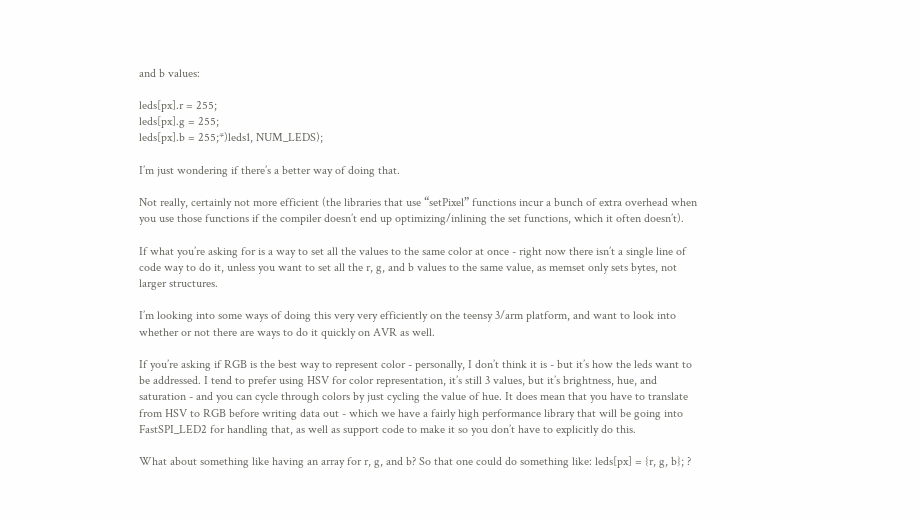and b values:

leds[px].r = 255;
leds[px].g = 255;
leds[px].b = 255;*)leds1, NUM_LEDS);

I’m just wondering if there’s a better way of doing that.

Not really, certainly not more efficient (the libraries that use “setPixel” functions incur a bunch of extra overhead when you use those functions if the compiler doesn’t end up optimizing/inlining the set functions, which it often doesn’t).

If what you’re asking for is a way to set all the values to the same color at once - right now there isn’t a single line of code way to do it, unless you want to set all the r, g, and b values to the same value, as memset only sets bytes, not larger structures.

I’m looking into some ways of doing this very very efficiently on the teensy 3/arm platform, and want to look into whether or not there are ways to do it quickly on AVR as well.

If you’re asking if RGB is the best way to represent color - personally, I don’t think it is - but it’s how the leds want to be addressed. I tend to prefer using HSV for color representation, it’s still 3 values, but it’s brightness, hue, and saturation - and you can cycle through colors by just cycling the value of hue. It does mean that you have to translate from HSV to RGB before writing data out - which we have a fairly high performance library that will be going into FastSPI_LED2 for handling that, as well as support code to make it so you don’t have to explicitly do this.

What about something like having an array for r, g, and b? So that one could do something like: leds[px] = {r, g, b}; ?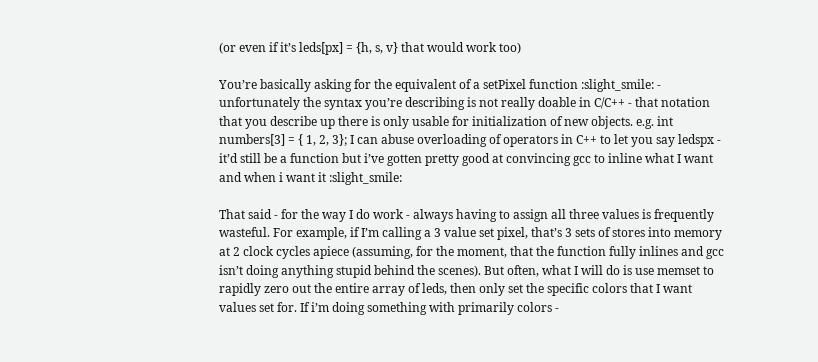(or even if it’s leds[px] = {h, s, v} that would work too)

You’re basically asking for the equivalent of a setPixel function :slight_smile: - unfortunately the syntax you’re describing is not really doable in C/C++ - that notation that you describe up there is only usable for initialization of new objects. e.g. int numbers[3] = { 1, 2, 3}; I can abuse overloading of operators in C++ to let you say ledspx - it’d still be a function but i’ve gotten pretty good at convincing gcc to inline what I want and when i want it :slight_smile:

That said - for the way I do work - always having to assign all three values is frequently wasteful. For example, if I’m calling a 3 value set pixel, that’s 3 sets of stores into memory at 2 clock cycles apiece (assuming, for the moment, that the function fully inlines and gcc isn’t doing anything stupid behind the scenes). But often, what I will do is use memset to rapidly zero out the entire array of leds, then only set the specific colors that I want values set for. If i’m doing something with primarily colors -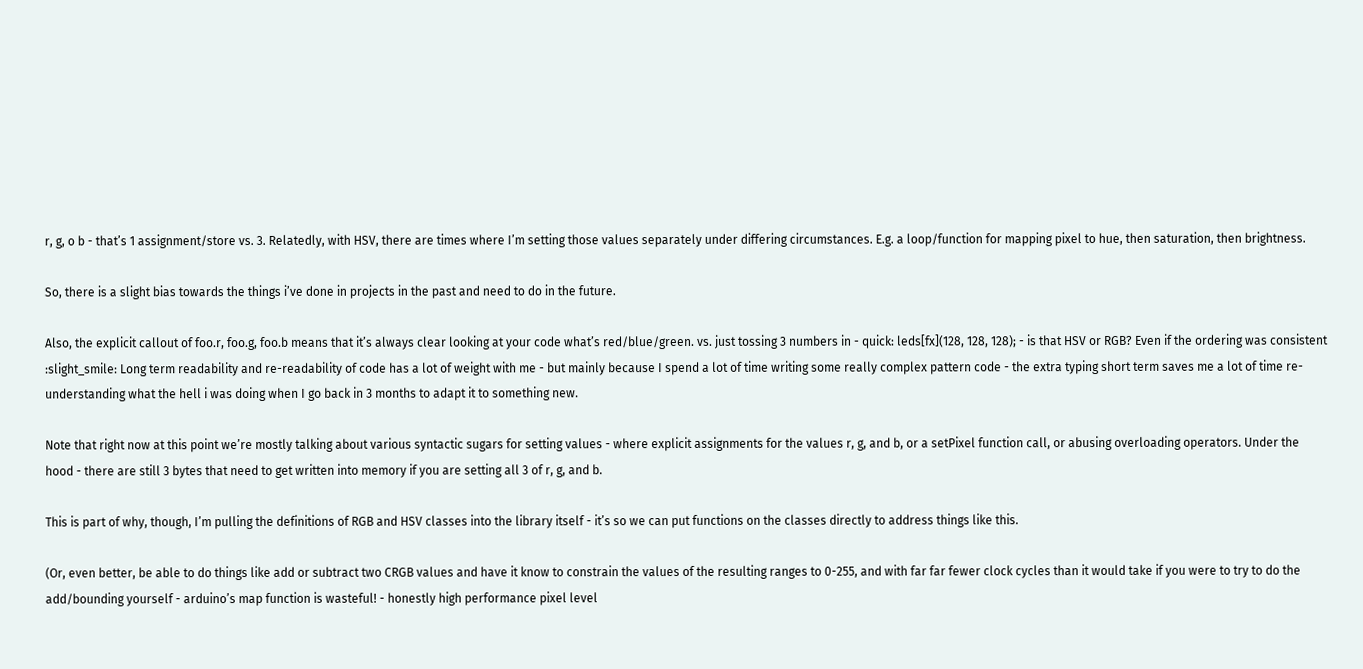r, g, o b - that’s 1 assignment/store vs. 3. Relatedly, with HSV, there are times where I’m setting those values separately under differing circumstances. E.g. a loop/function for mapping pixel to hue, then saturation, then brightness.

So, there is a slight bias towards the things i’ve done in projects in the past and need to do in the future.

Also, the explicit callout of foo.r, foo.g, foo.b means that it’s always clear looking at your code what’s red/blue/green. vs. just tossing 3 numbers in - quick: leds[fx](128, 128, 128); - is that HSV or RGB? Even if the ordering was consistent :slight_smile: Long term readability and re-readability of code has a lot of weight with me - but mainly because I spend a lot of time writing some really complex pattern code - the extra typing short term saves me a lot of time re-understanding what the hell i was doing when I go back in 3 months to adapt it to something new.

Note that right now at this point we’re mostly talking about various syntactic sugars for setting values - where explicit assignments for the values r, g, and b, or a setPixel function call, or abusing overloading operators. Under the hood - there are still 3 bytes that need to get written into memory if you are setting all 3 of r, g, and b.

This is part of why, though, I’m pulling the definitions of RGB and HSV classes into the library itself - it’s so we can put functions on the classes directly to address things like this.

(Or, even better, be able to do things like add or subtract two CRGB values and have it know to constrain the values of the resulting ranges to 0-255, and with far far fewer clock cycles than it would take if you were to try to do the add/bounding yourself - arduino’s map function is wasteful! - honestly high performance pixel level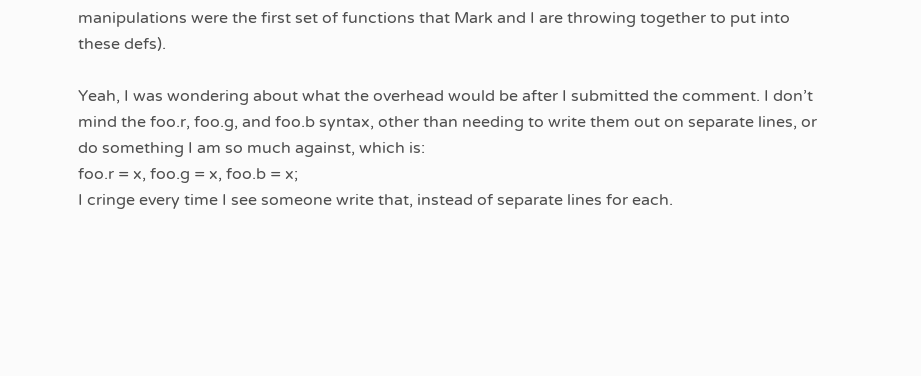manipulations were the first set of functions that Mark and I are throwing together to put into these defs).

Yeah, I was wondering about what the overhead would be after I submitted the comment. I don’t mind the foo.r, foo.g, and foo.b syntax, other than needing to write them out on separate lines, or do something I am so much against, which is:
foo.r = x, foo.g = x, foo.b = x;
I cringe every time I see someone write that, instead of separate lines for each.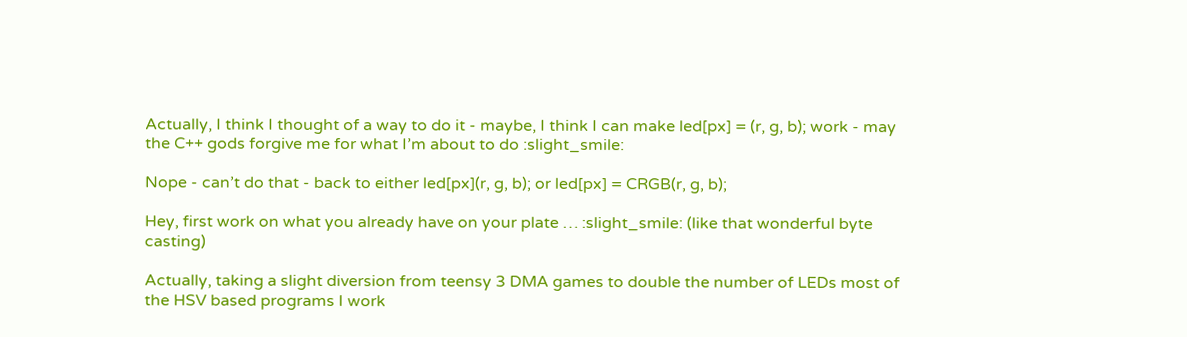Actually, I think I thought of a way to do it - maybe, I think I can make led[px] = (r, g, b); work - may the C++ gods forgive me for what I’m about to do :slight_smile:

Nope - can’t do that - back to either led[px](r, g, b); or led[px] = CRGB(r, g, b);

Hey, first work on what you already have on your plate … :slight_smile: (like that wonderful byte casting)

Actually, taking a slight diversion from teensy 3 DMA games to double the number of LEDs most of the HSV based programs I work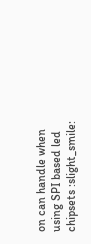on can handle when using SPI based led chipsets :slight_smile: